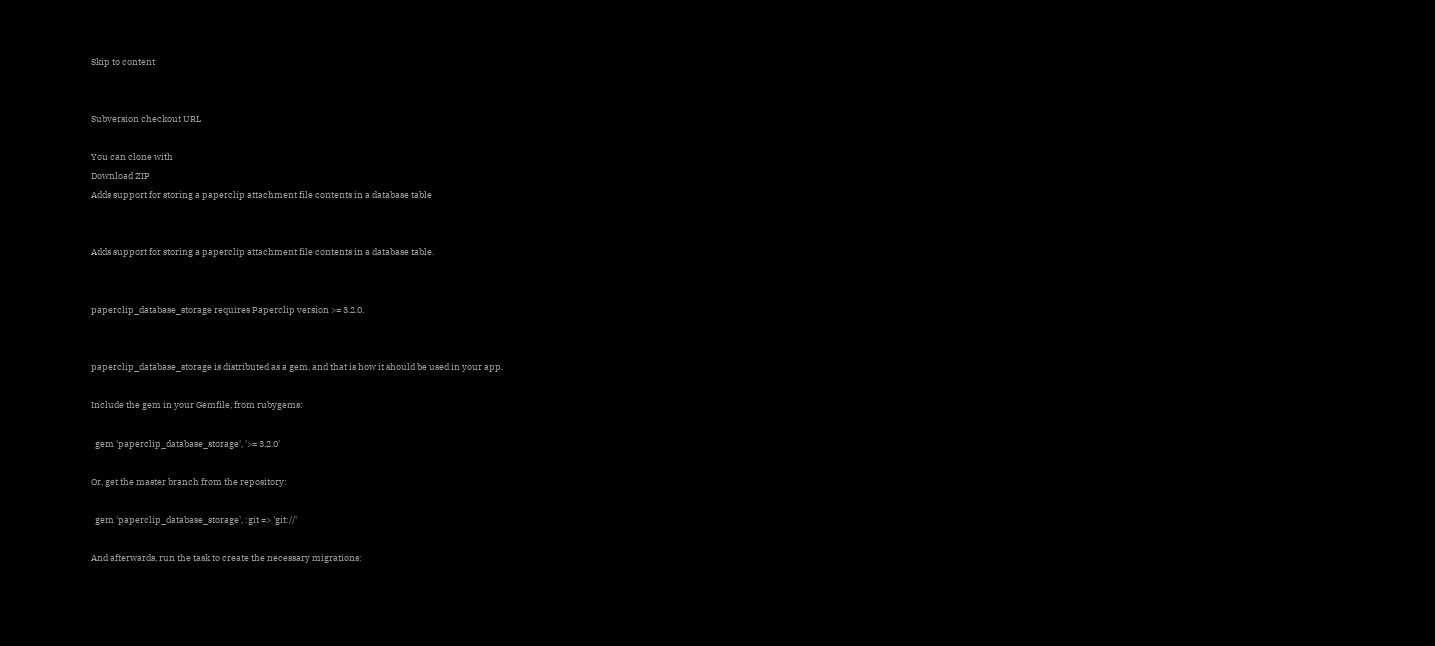Skip to content


Subversion checkout URL

You can clone with
Download ZIP
Adds support for storing a paperclip attachment file contents in a database table


Adds support for storing a paperclip attachment file contents in a database table.


paperclip_database_storage requires Paperclip version >= 3.2.0.


paperclip_database_storage is distributed as a gem, and that is how it should be used in your app.

Include the gem in your Gemfile, from rubygems:

  gem 'paperclip_database_storage', '>= 3.2.0'

Or, get the master branch from the repository:

  gem 'paperclip_database_storage', :git => 'git://'

And afterwards, run the task to create the necessary migrations: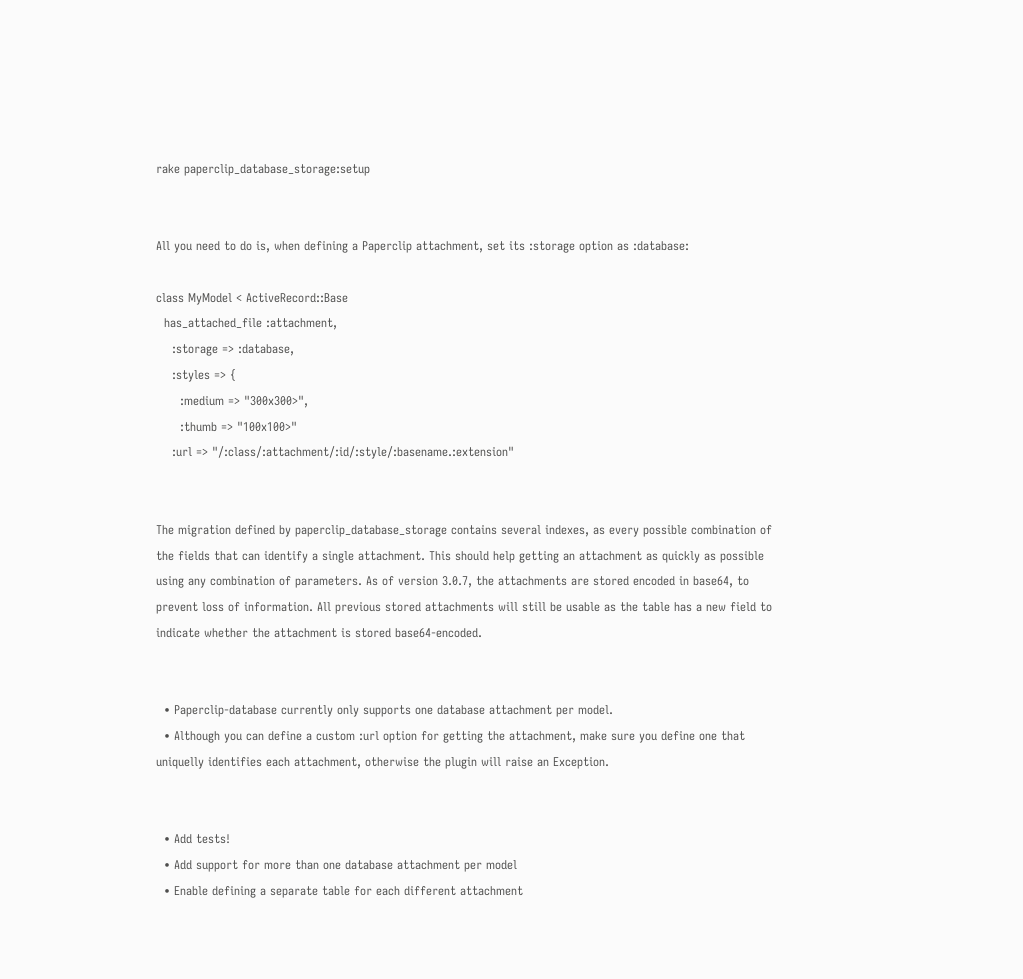rake paperclip_database_storage:setup


All you need to do is, when defining a Paperclip attachment, set its :storage option as :database:

class MyModel < ActiveRecord::Base
  has_attached_file :attachment,
    :storage => :database,
    :styles => {
      :medium => "300x300>",
      :thumb => "100x100>"
    :url => "/:class/:attachment/:id/:style/:basename.:extension"


The migration defined by paperclip_database_storage contains several indexes, as every possible combination of the fields that can identify a single attachment. This should help getting an attachment as quickly as possible using any combination of parameters. As of version 3.0.7, the attachments are stored encoded in base64, to prevent loss of information. All previous stored attachments will still be usable as the table has a new field to indicate whether the attachment is stored base64-encoded.


  • Paperclip-database currently only supports one database attachment per model.
  • Although you can define a custom :url option for getting the attachment, make sure you define one that uniquelly identifies each attachment, otherwise the plugin will raise an Exception.


  • Add tests!
  • Add support for more than one database attachment per model
  • Enable defining a separate table for each different attachment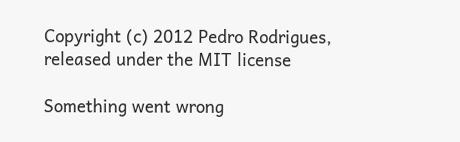Copyright (c) 2012 Pedro Rodrigues, released under the MIT license

Something went wrong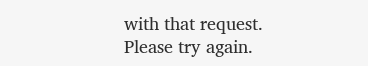with that request. Please try again.